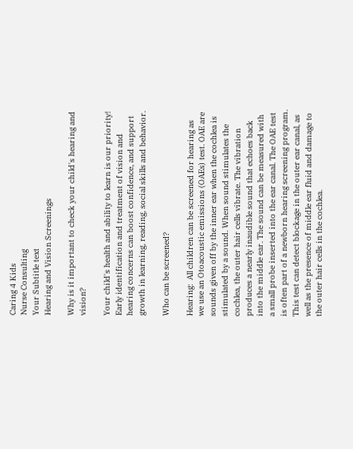Caring 4 Kids
Nurse Consulting
Your Subtitle text
Hearing and Vision Screenings

Why is it important to check your child's hearing and vision?

Your child's health and ability to learn is our priority! Early identification and treatment of vision and hearing concerns can boost confidence, and support growth in learning, reading, social skills and behavior.

Who can be screened?

Hearing:  All children can be screened for hearing as we use an Otoacoustic emissions (OAEs) test. OAE are sounds given off by the inner ear when the cochlea is stimulated by a sound. When sound stimulates the cochlea, the outer hair cells vibrate. The vibration produces a nearly inaudible sound that echoes back into the middle ear. The sound can be measured with a small probe inserted into the ear canal. The OAE test is often part of a newborn hearing screening program. This test can detect blockage in the outer ear canal, as well as the presence of middle ear fluid and damage to the outer hair cells in the cochlea.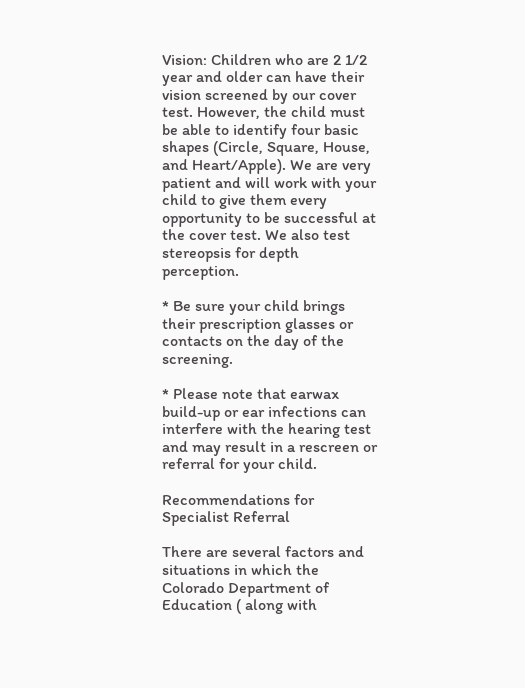Vision: Children who are 2 1/2 year and older can have their vision screened by our cover test. However, the child must be able to identify four basic shapes (Circle, Square, House, and Heart/Apple). We are very patient and will work with your child to give them every opportunity to be successful at the cover test. We also test stereopsis for depth perception.

* Be sure your child brings their prescription glasses or contacts on the day of the screening.

* Please note that earwax build-up or ear infections can interfere with the hearing test and may result in a rescreen or referral for your child.

Recommendations for Specialist Referral

There are several factors and situations in which the Colorado Department of Education ( along with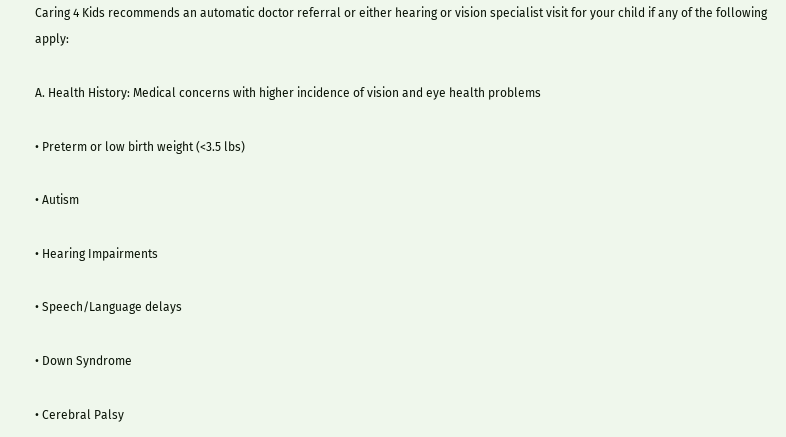Caring 4 Kids recommends an automatic doctor referral or either hearing or vision specialist visit for your child if any of the following apply:

A. Health History: Medical concerns with higher incidence of vision and eye health problems

• Preterm or low birth weight (<3.5 lbs)

• Autism

• Hearing Impairments

• Speech/Language delays

• Down Syndrome

• Cerebral Palsy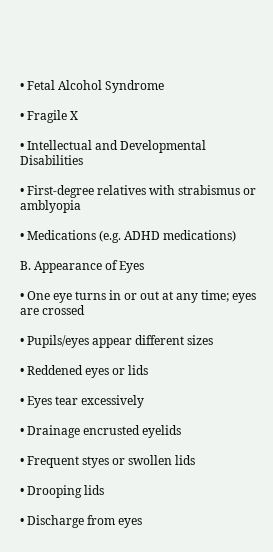• Fetal Alcohol Syndrome

• Fragile X

• Intellectual and Developmental Disabilities

• First-degree relatives with strabismus or amblyopia

• Medications (e.g. ADHD medications)

B. Appearance of Eyes

• One eye turns in or out at any time; eyes are crossed

• Pupils/eyes appear different sizes

• Reddened eyes or lids

• Eyes tear excessively

• Drainage encrusted eyelids

• Frequent styes or swollen lids

• Drooping lids

• Discharge from eyes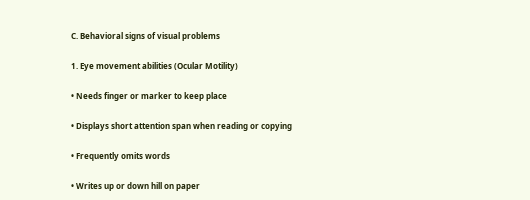C. Behavioral signs of visual problems

1. Eye movement abilities (Ocular Motility)

• Needs finger or marker to keep place

• Displays short attention span when reading or copying

• Frequently omits words

• Writes up or down hill on paper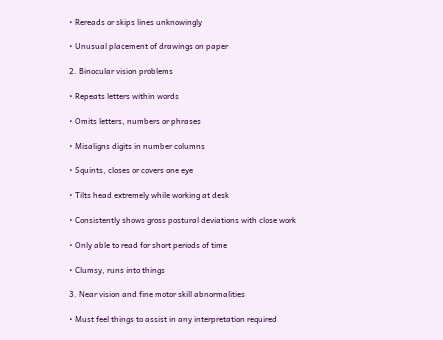• Rereads or skips lines unknowingly

• Unusual placement of drawings on paper

2. Binocular vision problems

• Repeats letters within words

• Omits letters, numbers or phrases

• Misaligns digits in number columns

• Squints, closes or covers one eye

• Tilts head extremely while working at desk

• Consistently shows gross postural deviations with close work

• Only able to read for short periods of time

• Clumsy, runs into things

3. Near vision and fine motor skill abnormalities

• Must feel things to assist in any interpretation required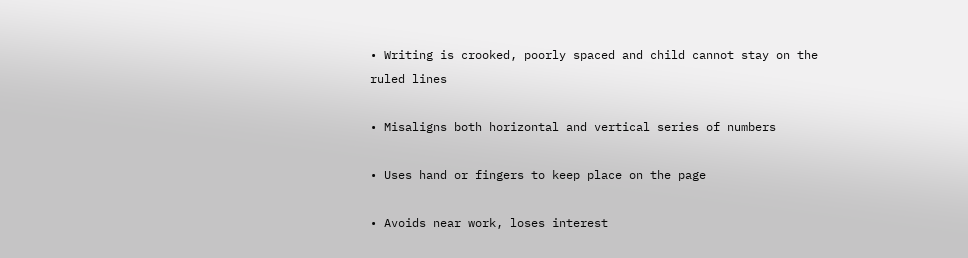• Writing is crooked, poorly spaced and child cannot stay on the ruled lines

• Misaligns both horizontal and vertical series of numbers

• Uses hand or fingers to keep place on the page

• Avoids near work, loses interest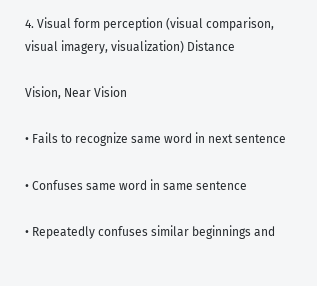4. Visual form perception (visual comparison, visual imagery, visualization) Distance

Vision, Near Vision

• Fails to recognize same word in next sentence

• Confuses same word in same sentence

• Repeatedly confuses similar beginnings and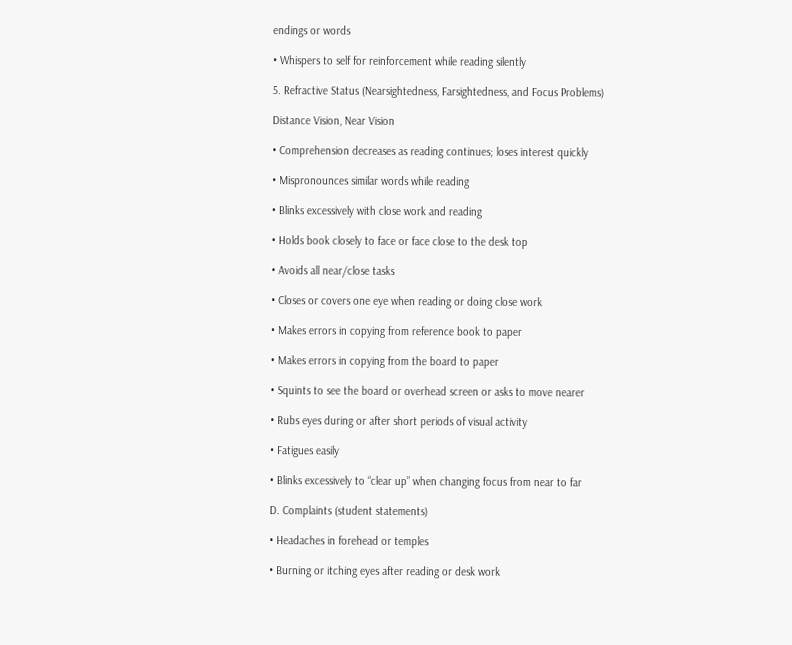endings or words

• Whispers to self for reinforcement while reading silently

5. Refractive Status (Nearsightedness, Farsightedness, and Focus Problems)

Distance Vision, Near Vision

• Comprehension decreases as reading continues; loses interest quickly

• Mispronounces similar words while reading

• Blinks excessively with close work and reading

• Holds book closely to face or face close to the desk top

• Avoids all near/close tasks

• Closes or covers one eye when reading or doing close work

• Makes errors in copying from reference book to paper

• Makes errors in copying from the board to paper

• Squints to see the board or overhead screen or asks to move nearer

• Rubs eyes during or after short periods of visual activity

• Fatigues easily

• Blinks excessively to “clear up” when changing focus from near to far

D. Complaints (student statements)

• Headaches in forehead or temples

• Burning or itching eyes after reading or desk work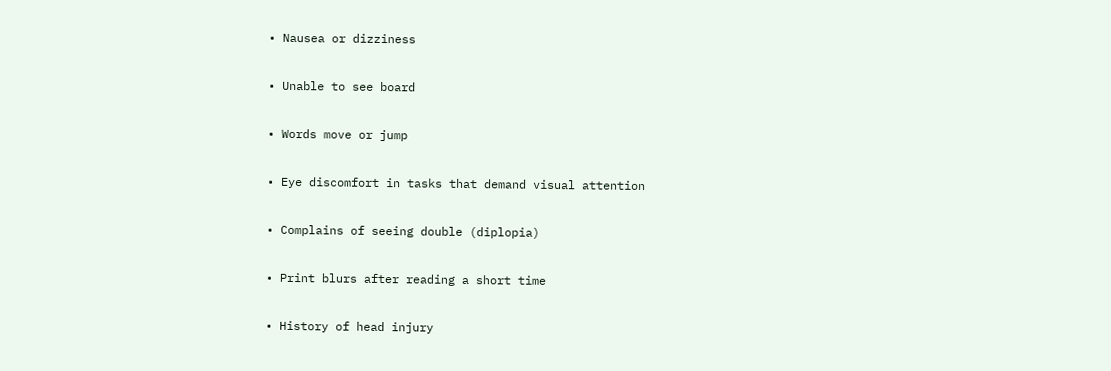• Nausea or dizziness

• Unable to see board

• Words move or jump

• Eye discomfort in tasks that demand visual attention

• Complains of seeing double (diplopia)

• Print blurs after reading a short time

• History of head injury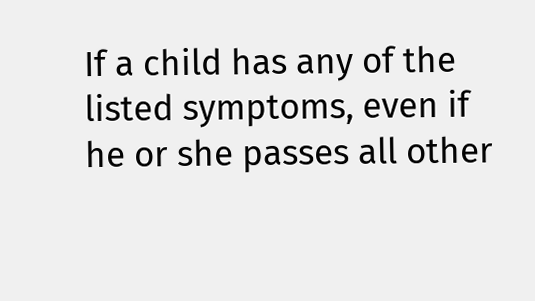If a child has any of the listed symptoms, even if he or she passes all other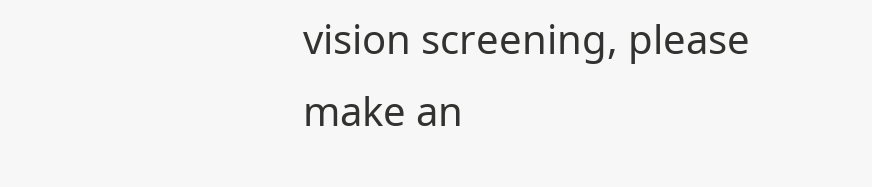vision screening, please make an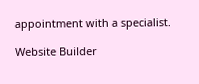appointment with a specialist.

Website Builder